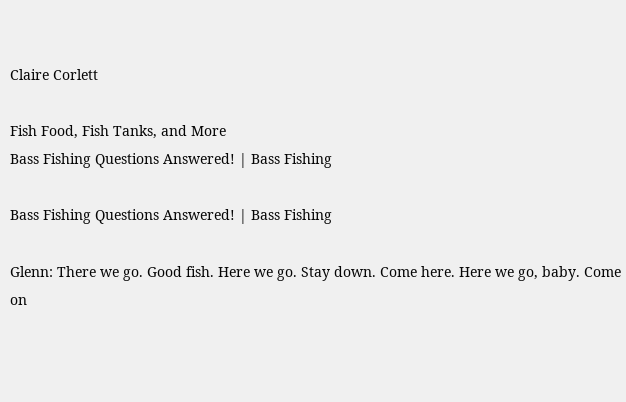Claire Corlett

Fish Food, Fish Tanks, and More
Bass Fishing Questions Answered! | Bass Fishing

Bass Fishing Questions Answered! | Bass Fishing

Glenn: There we go. Good fish. Here we go. Stay down. Come here. Here we go, baby. Come on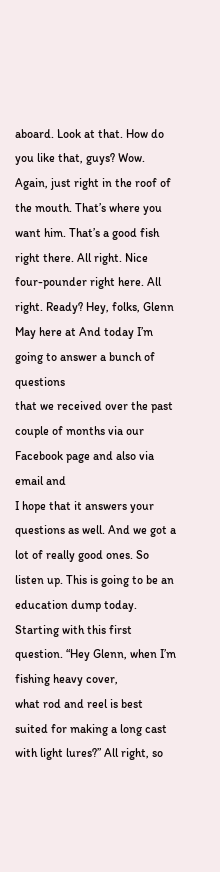aboard. Look at that. How do you like that, guys? Wow. Again, just right in the roof of the mouth. That’s where you want him. That’s a good fish right there. All right. Nice four-pounder right here. All right. Ready? Hey, folks, Glenn May here at And today I’m going to answer a bunch of questions
that we received over the past couple of months via our Facebook page and also via email and
I hope that it answers your questions as well. And we got a lot of really good ones. So listen up. This is going to be an education dump today. Starting with this first question. “Hey Glenn, when I’m fishing heavy cover,
what rod and reel is best suited for making a long cast with light lures?” All right, so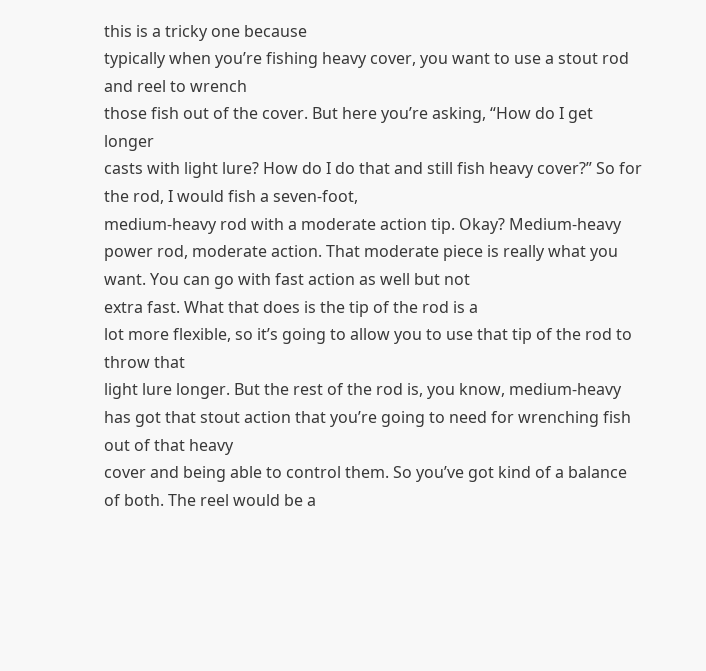this is a tricky one because
typically when you’re fishing heavy cover, you want to use a stout rod and reel to wrench
those fish out of the cover. But here you’re asking, “How do I get longer
casts with light lure? How do I do that and still fish heavy cover?” So for the rod, I would fish a seven-foot,
medium-heavy rod with a moderate action tip. Okay? Medium-heavy power rod, moderate action. That moderate piece is really what you want. You can go with fast action as well but not
extra fast. What that does is the tip of the rod is a
lot more flexible, so it’s going to allow you to use that tip of the rod to throw that
light lure longer. But the rest of the rod is, you know, medium-heavy
has got that stout action that you’re going to need for wrenching fish out of that heavy
cover and being able to control them. So you’ve got kind of a balance of both. The reel would be a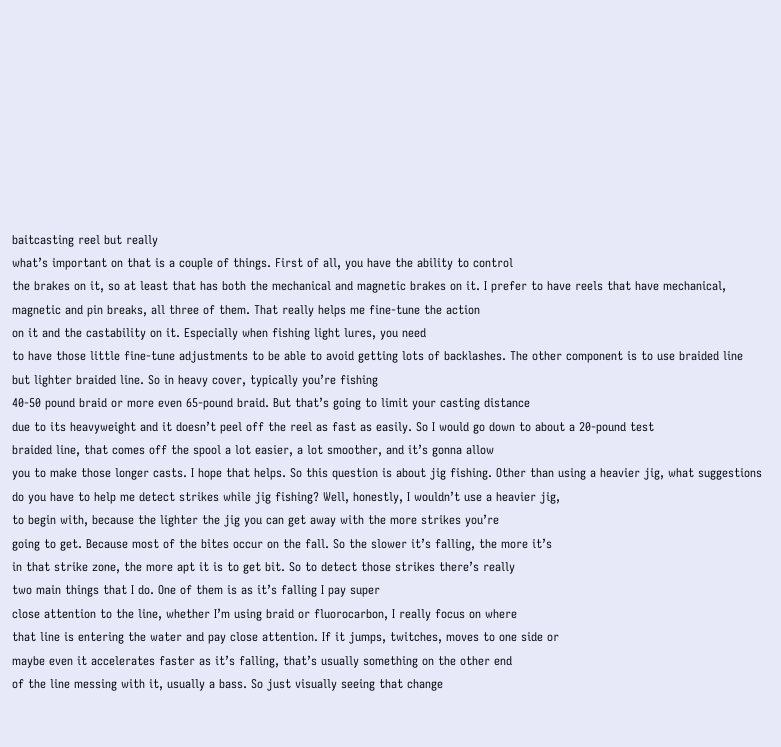baitcasting reel but really
what’s important on that is a couple of things. First of all, you have the ability to control
the brakes on it, so at least that has both the mechanical and magnetic brakes on it. I prefer to have reels that have mechanical,
magnetic and pin breaks, all three of them. That really helps me fine-tune the action
on it and the castability on it. Especially when fishing light lures, you need
to have those little fine-tune adjustments to be able to avoid getting lots of backlashes. The other component is to use braided line
but lighter braided line. So in heavy cover, typically you’re fishing
40-50 pound braid or more even 65-pound braid. But that’s going to limit your casting distance
due to its heavyweight and it doesn’t peel off the reel as fast as easily. So I would go down to about a 20-pound test
braided line, that comes off the spool a lot easier, a lot smoother, and it’s gonna allow
you to make those longer casts. I hope that helps. So this question is about jig fishing. Other than using a heavier jig, what suggestions
do you have to help me detect strikes while jig fishing? Well, honestly, I wouldn’t use a heavier jig,
to begin with, because the lighter the jig you can get away with the more strikes you’re
going to get. Because most of the bites occur on the fall. So the slower it’s falling, the more it’s
in that strike zone, the more apt it is to get bit. So to detect those strikes there’s really
two main things that I do. One of them is as it’s falling I pay super
close attention to the line, whether I’m using braid or fluorocarbon, I really focus on where
that line is entering the water and pay close attention. If it jumps, twitches, moves to one side or
maybe even it accelerates faster as it’s falling, that’s usually something on the other end
of the line messing with it, usually a bass. So just visually seeing that change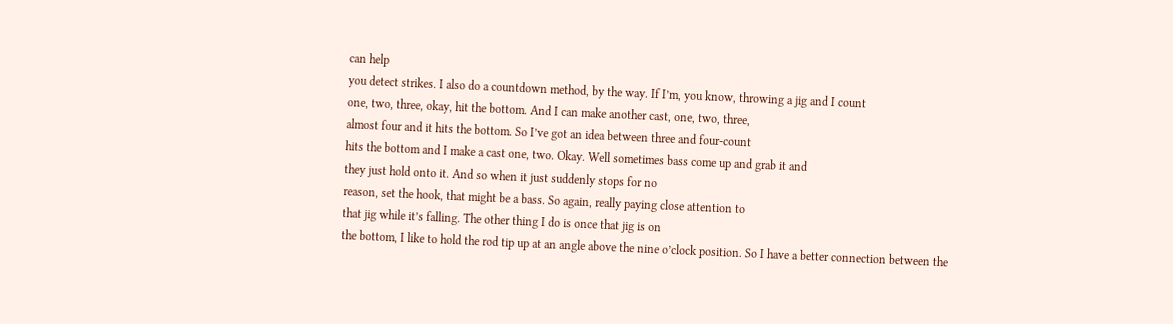can help
you detect strikes. I also do a countdown method, by the way. If I’m, you know, throwing a jig and I count
one, two, three, okay, hit the bottom. And I can make another cast, one, two, three,
almost four and it hits the bottom. So I’ve got an idea between three and four-count
hits the bottom and I make a cast one, two. Okay. Well sometimes bass come up and grab it and
they just hold onto it. And so when it just suddenly stops for no
reason, set the hook, that might be a bass. So again, really paying close attention to
that jig while it’s falling. The other thing I do is once that jig is on
the bottom, I like to hold the rod tip up at an angle above the nine o’clock position. So I have a better connection between the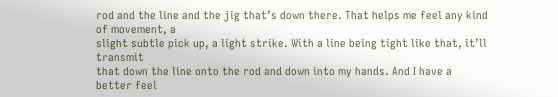rod and the line and the jig that’s down there. That helps me feel any kind of movement, a
slight subtle pick up, a light strike. With a line being tight like that, it’ll transmit
that down the line onto the rod and down into my hands. And I have a better feel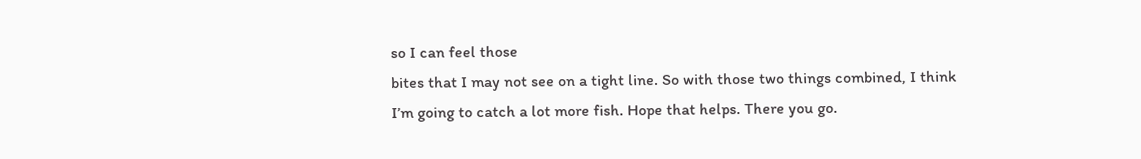so I can feel those
bites that I may not see on a tight line. So with those two things combined, I think
I’m going to catch a lot more fish. Hope that helps. There you go.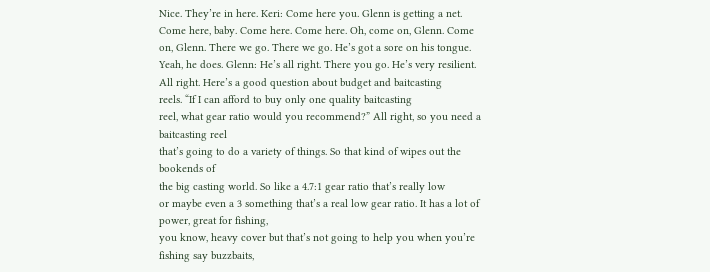Nice. They’re in here. Keri: Come here you. Glenn is getting a net. Come here, baby. Come here. Come here. Oh, come on, Glenn. Come on, Glenn. There we go. There we go. He’s got a sore on his tongue. Yeah, he does. Glenn: He’s all right. There you go. He’s very resilient. All right. Here’s a good question about budget and baitcasting
reels. “If I can afford to buy only one quality baitcasting
reel, what gear ratio would you recommend?” All right, so you need a baitcasting reel
that’s going to do a variety of things. So that kind of wipes out the bookends of
the big casting world. So like a 4.7:1 gear ratio that’s really low
or maybe even a 3 something that’s a real low gear ratio. It has a lot of power, great for fishing,
you know, heavy cover but that’s not going to help you when you’re fishing say buzzbaits,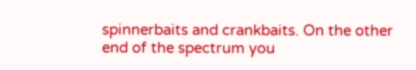spinnerbaits and crankbaits. On the other end of the spectrum you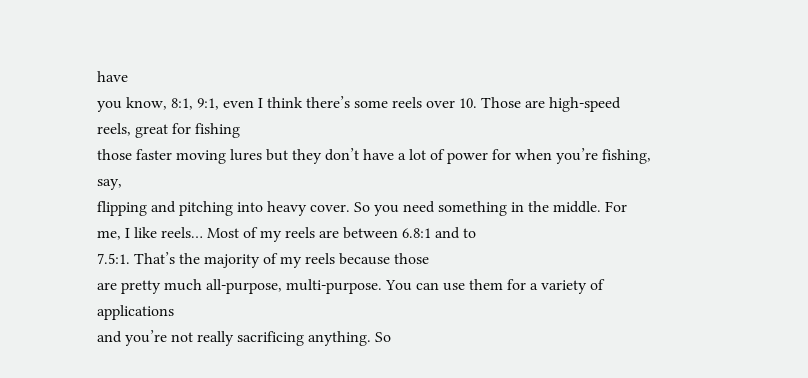have
you know, 8:1, 9:1, even I think there’s some reels over 10. Those are high-speed reels, great for fishing
those faster moving lures but they don’t have a lot of power for when you’re fishing, say,
flipping and pitching into heavy cover. So you need something in the middle. For me, I like reels… Most of my reels are between 6.8:1 and to
7.5:1. That’s the majority of my reels because those
are pretty much all-purpose, multi-purpose. You can use them for a variety of applications
and you’re not really sacrificing anything. So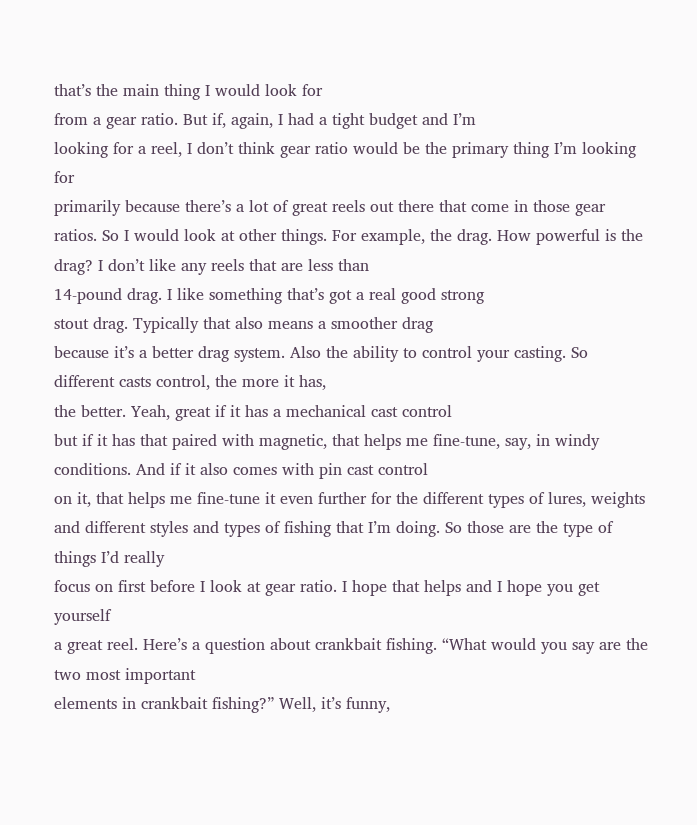that’s the main thing I would look for
from a gear ratio. But if, again, I had a tight budget and I’m
looking for a reel, I don’t think gear ratio would be the primary thing I’m looking for
primarily because there’s a lot of great reels out there that come in those gear ratios. So I would look at other things. For example, the drag. How powerful is the drag? I don’t like any reels that are less than
14-pound drag. I like something that’s got a real good strong
stout drag. Typically that also means a smoother drag
because it’s a better drag system. Also the ability to control your casting. So different casts control, the more it has,
the better. Yeah, great if it has a mechanical cast control
but if it has that paired with magnetic, that helps me fine-tune, say, in windy conditions. And if it also comes with pin cast control
on it, that helps me fine-tune it even further for the different types of lures, weights
and different styles and types of fishing that I’m doing. So those are the type of things I’d really
focus on first before I look at gear ratio. I hope that helps and I hope you get yourself
a great reel. Here’s a question about crankbait fishing. “What would you say are the two most important
elements in crankbait fishing?” Well, it’s funny,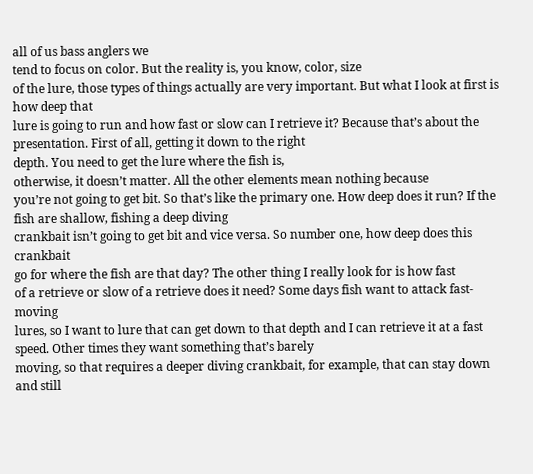all of us bass anglers we
tend to focus on color. But the reality is, you know, color, size
of the lure, those types of things actually are very important. But what I look at first is how deep that
lure is going to run and how fast or slow can I retrieve it? Because that’s about the presentation. First of all, getting it down to the right
depth. You need to get the lure where the fish is,
otherwise, it doesn’t matter. All the other elements mean nothing because
you’re not going to get bit. So that’s like the primary one. How deep does it run? If the fish are shallow, fishing a deep diving
crankbait isn’t going to get bit and vice versa. So number one, how deep does this crankbait
go for where the fish are that day? The other thing I really look for is how fast
of a retrieve or slow of a retrieve does it need? Some days fish want to attack fast-moving
lures, so I want to lure that can get down to that depth and I can retrieve it at a fast
speed. Other times they want something that’s barely
moving, so that requires a deeper diving crankbait, for example, that can stay down and still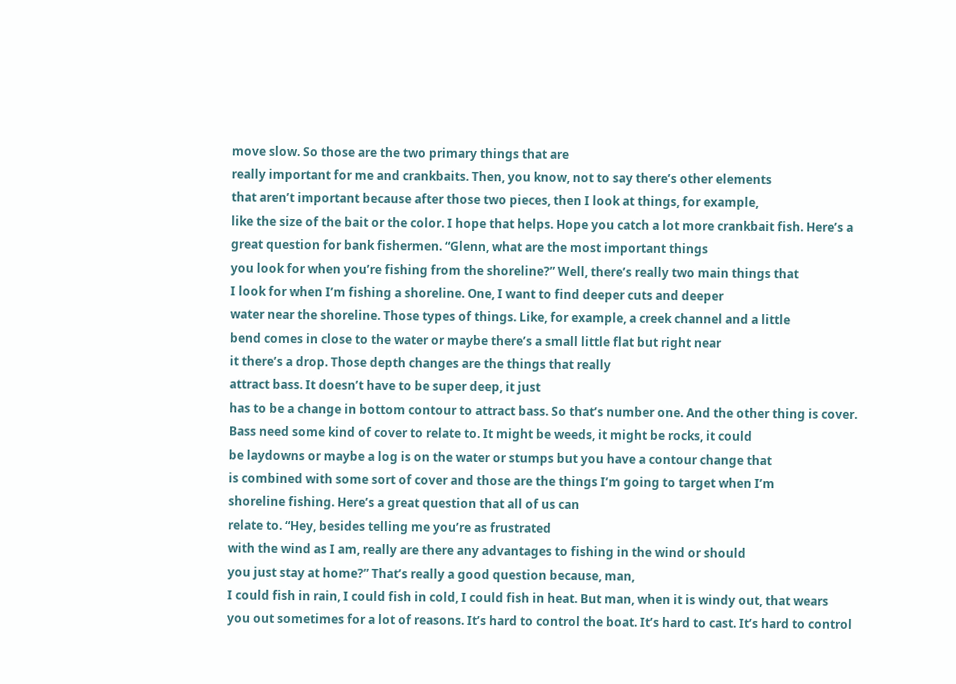move slow. So those are the two primary things that are
really important for me and crankbaits. Then, you know, not to say there’s other elements
that aren’t important because after those two pieces, then I look at things, for example,
like the size of the bait or the color. I hope that helps. Hope you catch a lot more crankbait fish. Here’s a great question for bank fishermen. “Glenn, what are the most important things
you look for when you’re fishing from the shoreline?” Well, there’s really two main things that
I look for when I’m fishing a shoreline. One, I want to find deeper cuts and deeper
water near the shoreline. Those types of things. Like, for example, a creek channel and a little
bend comes in close to the water or maybe there’s a small little flat but right near
it there’s a drop. Those depth changes are the things that really
attract bass. It doesn’t have to be super deep, it just
has to be a change in bottom contour to attract bass. So that’s number one. And the other thing is cover. Bass need some kind of cover to relate to. It might be weeds, it might be rocks, it could
be laydowns or maybe a log is on the water or stumps but you have a contour change that
is combined with some sort of cover and those are the things I’m going to target when I’m
shoreline fishing. Here’s a great question that all of us can
relate to. “Hey, besides telling me you’re as frustrated
with the wind as I am, really are there any advantages to fishing in the wind or should
you just stay at home?” That’s really a good question because, man,
I could fish in rain, I could fish in cold, I could fish in heat. But man, when it is windy out, that wears
you out sometimes for a lot of reasons. It’s hard to control the boat. It’s hard to cast. It’s hard to control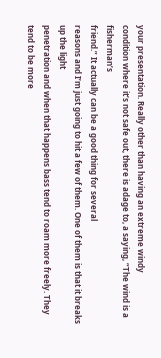your presentation. Really other than having an extreme windy
condition where it’s not safe out, there is adage to, a saying, “The wind is a fisherman’s
friend.” It actually can be a good thing for several
reasons and I’m just going to hit a few of them. One of them is that it breaks up the light
penetration and when that happens bass tend to roam more freely. They tend to be more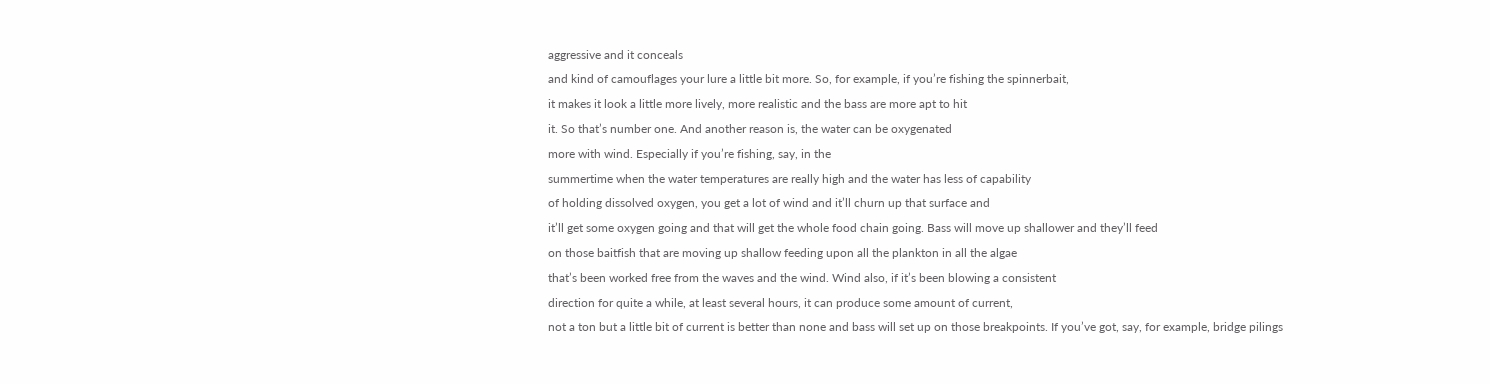aggressive and it conceals
and kind of camouflages your lure a little bit more. So, for example, if you’re fishing the spinnerbait,
it makes it look a little more lively, more realistic and the bass are more apt to hit
it. So that’s number one. And another reason is, the water can be oxygenated
more with wind. Especially if you’re fishing, say, in the
summertime when the water temperatures are really high and the water has less of capability
of holding dissolved oxygen, you get a lot of wind and it’ll churn up that surface and
it’ll get some oxygen going and that will get the whole food chain going. Bass will move up shallower and they’ll feed
on those baitfish that are moving up shallow feeding upon all the plankton in all the algae
that’s been worked free from the waves and the wind. Wind also, if it’s been blowing a consistent
direction for quite a while, at least several hours, it can produce some amount of current,
not a ton but a little bit of current is better than none and bass will set up on those breakpoints. If you’ve got, say, for example, bridge pilings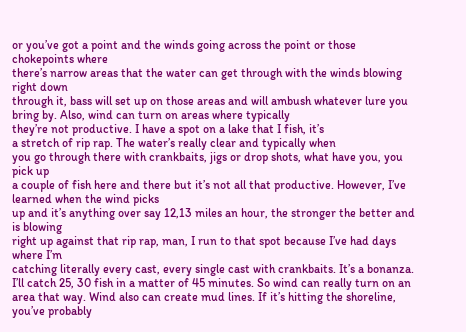or you’ve got a point and the winds going across the point or those chokepoints where
there’s narrow areas that the water can get through with the winds blowing right down
through it, bass will set up on those areas and will ambush whatever lure you bring by. Also, wind can turn on areas where typically
they’re not productive. I have a spot on a lake that I fish, it’s
a stretch of rip rap. The water’s really clear and typically when
you go through there with crankbaits, jigs or drop shots, what have you, you pick up
a couple of fish here and there but it’s not all that productive. However, I’ve learned when the wind picks
up and it’s anything over say 12,13 miles an hour, the stronger the better and is blowing
right up against that rip rap, man, I run to that spot because I’ve had days where I’m
catching literally every cast, every single cast with crankbaits. It’s a bonanza. I’ll catch 25, 30 fish in a matter of 45 minutes. So wind can really turn on an area that way. Wind also can create mud lines. If it’s hitting the shoreline, you’ve probably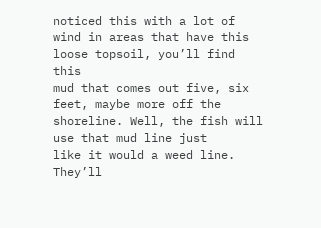noticed this with a lot of wind in areas that have this loose topsoil, you’ll find this
mud that comes out five, six feet, maybe more off the shoreline. Well, the fish will use that mud line just
like it would a weed line. They’ll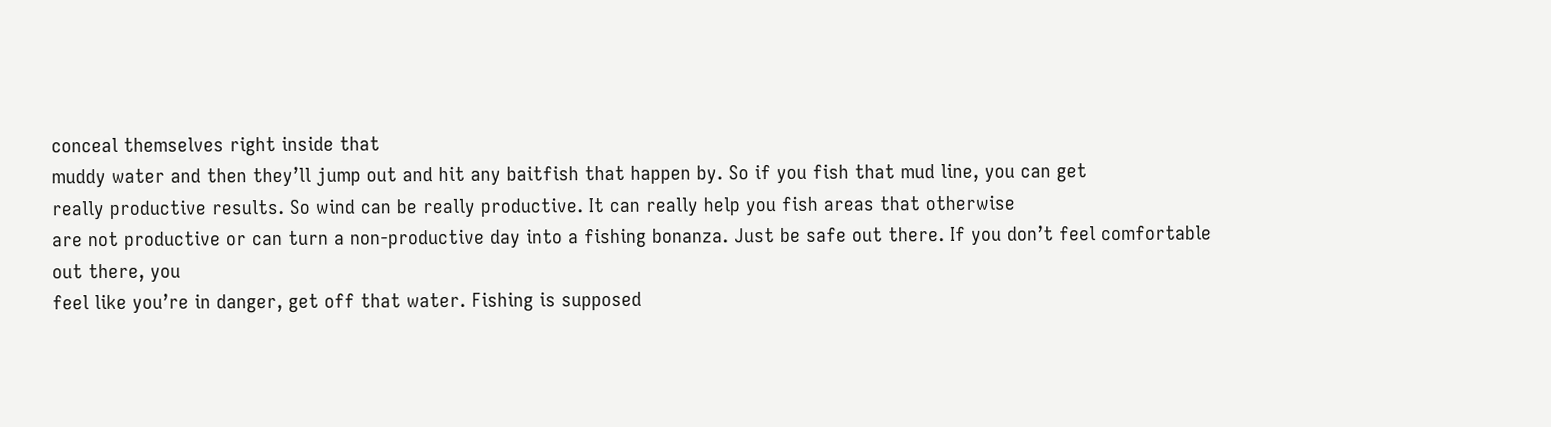conceal themselves right inside that
muddy water and then they’ll jump out and hit any baitfish that happen by. So if you fish that mud line, you can get
really productive results. So wind can be really productive. It can really help you fish areas that otherwise
are not productive or can turn a non-productive day into a fishing bonanza. Just be safe out there. If you don’t feel comfortable out there, you
feel like you’re in danger, get off that water. Fishing is supposed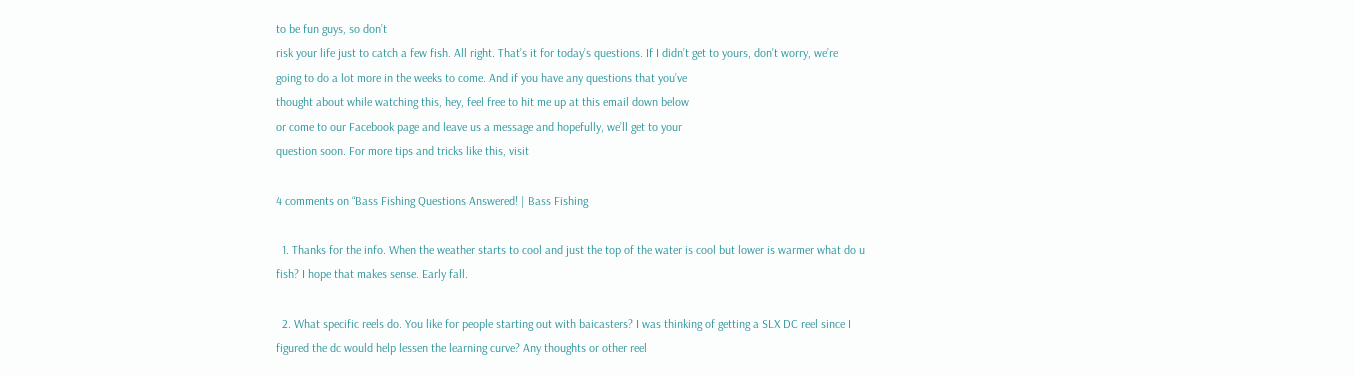to be fun guys, so don’t
risk your life just to catch a few fish. All right. That’s it for today’s questions. If I didn’t get to yours, don’t worry, we’re
going to do a lot more in the weeks to come. And if you have any questions that you’ve
thought about while watching this, hey, feel free to hit me up at this email down below
or come to our Facebook page and leave us a message and hopefully, we’ll get to your
question soon. For more tips and tricks like this, visit

4 comments on “Bass Fishing Questions Answered! | Bass Fishing

  1. Thanks for the info. When the weather starts to cool and just the top of the water is cool but lower is warmer what do u fish? I hope that makes sense. Early fall.

  2. What specific reels do. You like for people starting out with baicasters? I was thinking of getting a SLX DC reel since I figured the dc would help lessen the learning curve? Any thoughts or other reel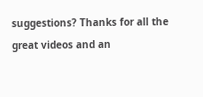suggestions? Thanks for all the great videos and an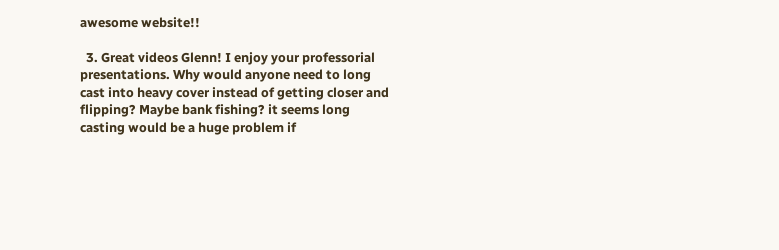awesome website!!

  3. Great videos Glenn! I enjoy your professorial presentations. Why would anyone need to long cast into heavy cover instead of getting closer and flipping? Maybe bank fishing? it seems long casting would be a huge problem if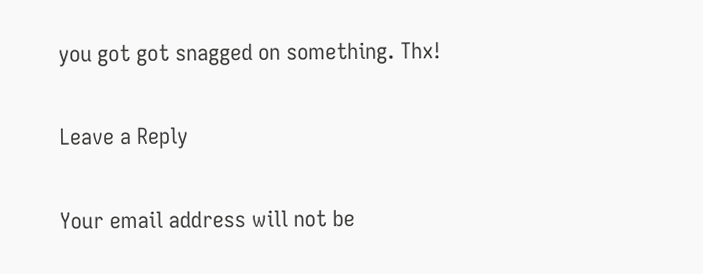you got got snagged on something. Thx!

Leave a Reply

Your email address will not be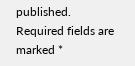published. Required fields are marked *